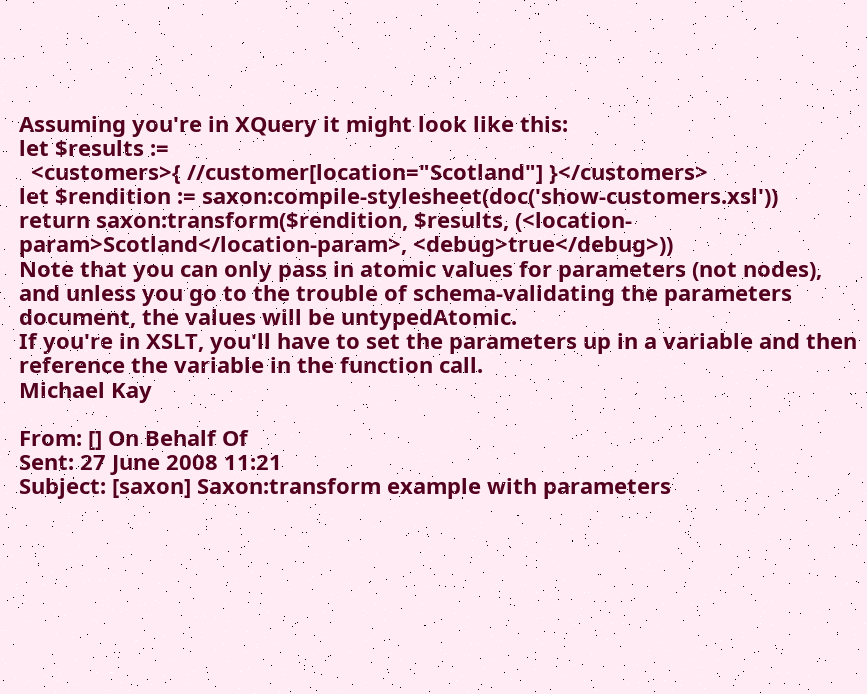Assuming you're in XQuery it might look like this:
let $results :=
  <customers>{ //customer[location="Scotland"] }</customers>
let $rendition := saxon:compile-stylesheet(doc('show-customers.xsl'))
return saxon:transform($rendition, $results, (<location-param>Scotland</location-param>, <debug>true</debug>))
Note that you can only pass in atomic values for parameters (not nodes), and unless you go to the trouble of schema-validating the parameters document, the values will be untypedAtomic.
If you're in XSLT, you'll have to set the parameters up in a variable and then reference the variable in the function call.
Michael Kay

From: [] On Behalf Of
Sent: 27 June 2008 11:21
Subject: [saxon] Saxon:transform example with parameters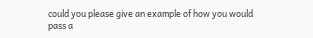could you please give an example of how you would pass a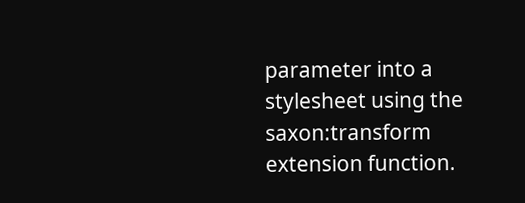parameter into a stylesheet using the saxon:transform extension function.